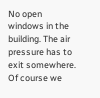No open windows in the building. The air pressure has to exit somewhere. Of course we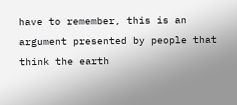have to remember, this is an argument presented by people that think the earth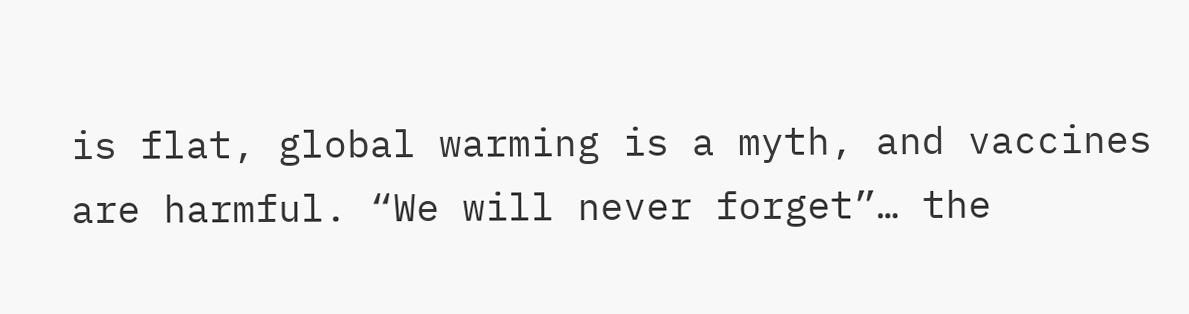is flat, global warming is a myth, and vaccines are harmful. “We will never forget”… the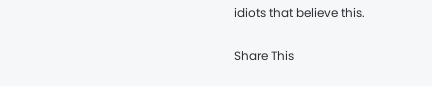idiots that believe this.

Share This